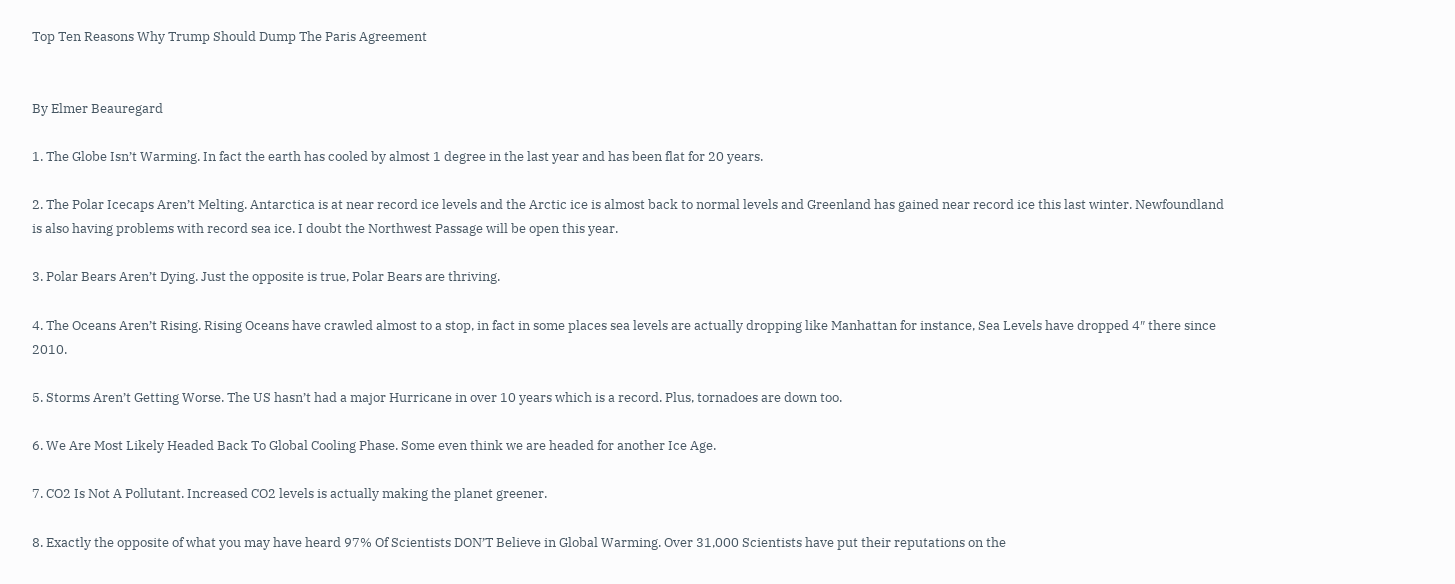Top Ten Reasons Why Trump Should Dump The Paris Agreement


By Elmer Beauregard

1. The Globe Isn’t Warming. In fact the earth has cooled by almost 1 degree in the last year and has been flat for 20 years.

2. The Polar Icecaps Aren’t Melting. Antarctica is at near record ice levels and the Arctic ice is almost back to normal levels and Greenland has gained near record ice this last winter. Newfoundland is also having problems with record sea ice. I doubt the Northwest Passage will be open this year.

3. Polar Bears Aren’t Dying. Just the opposite is true, Polar Bears are thriving.

4. The Oceans Aren’t Rising. Rising Oceans have crawled almost to a stop, in fact in some places sea levels are actually dropping like Manhattan for instance, Sea Levels have dropped 4″ there since 2010.

5. Storms Aren’t Getting Worse. The US hasn’t had a major Hurricane in over 10 years which is a record. Plus, tornadoes are down too.

6. We Are Most Likely Headed Back To Global Cooling Phase. Some even think we are headed for another Ice Age.

7. CO2 Is Not A Pollutant. Increased CO2 levels is actually making the planet greener.

8. Exactly the opposite of what you may have heard 97% Of Scientists DON’T Believe in Global Warming. Over 31,000 Scientists have put their reputations on the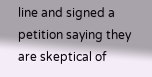line and signed a petition saying they are skeptical of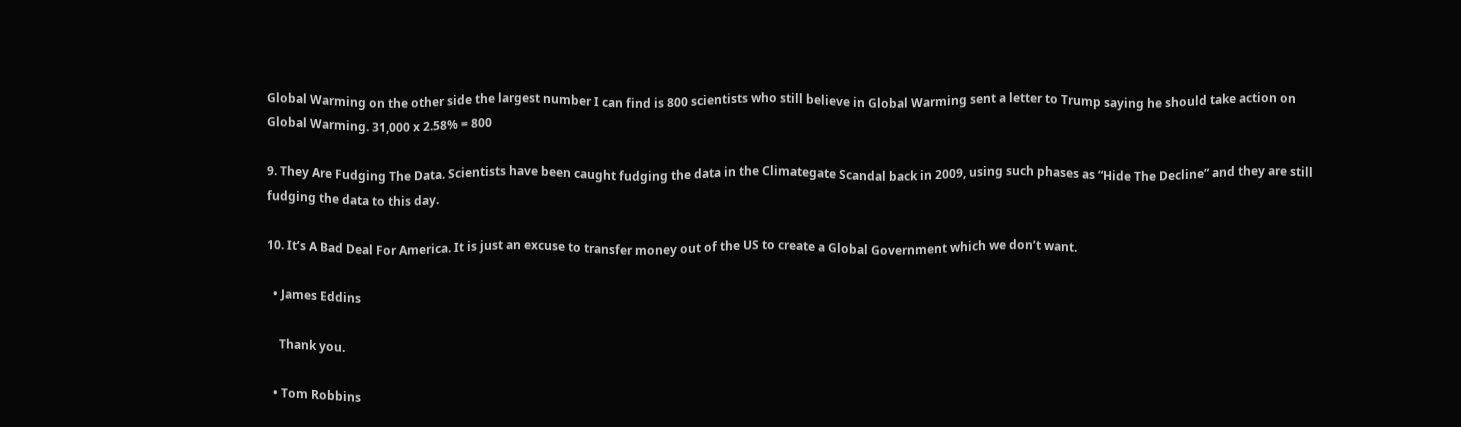Global Warming on the other side the largest number I can find is 800 scientists who still believe in Global Warming sent a letter to Trump saying he should take action on Global Warming. 31,000 x 2.58% = 800

9. They Are Fudging The Data. Scientists have been caught fudging the data in the Climategate Scandal back in 2009, using such phases as “Hide The Decline” and they are still fudging the data to this day.

10. It’s A Bad Deal For America. It is just an excuse to transfer money out of the US to create a Global Government which we don’t want.

  • James Eddins

    Thank you.

  • Tom Robbins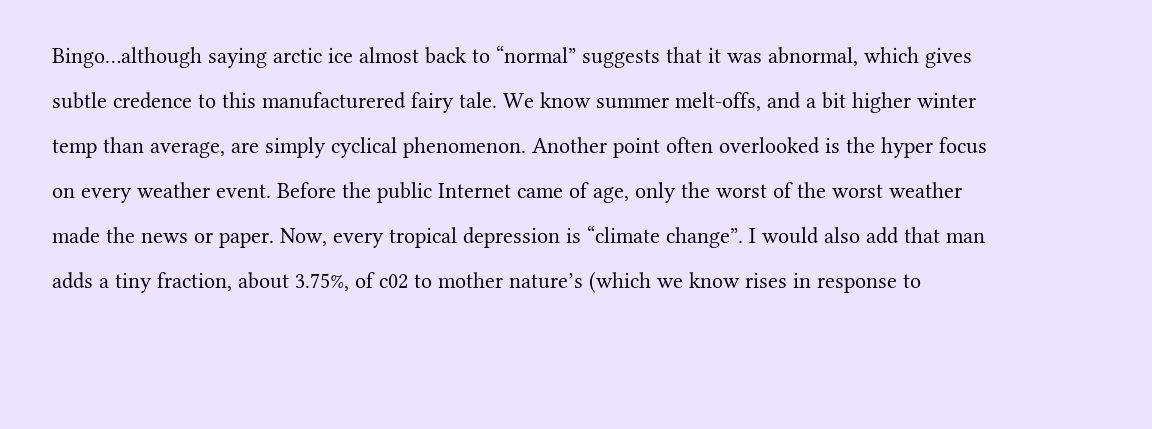Bingo…although saying arctic ice almost back to “normal” suggests that it was abnormal, which gives subtle credence to this manufacturered fairy tale. We know summer melt-offs, and a bit higher winter temp than average, are simply cyclical phenomenon. Another point often overlooked is the hyper focus on every weather event. Before the public Internet came of age, only the worst of the worst weather made the news or paper. Now, every tropical depression is “climate change”. I would also add that man adds a tiny fraction, about 3.75%, of c02 to mother nature’s (which we know rises in response to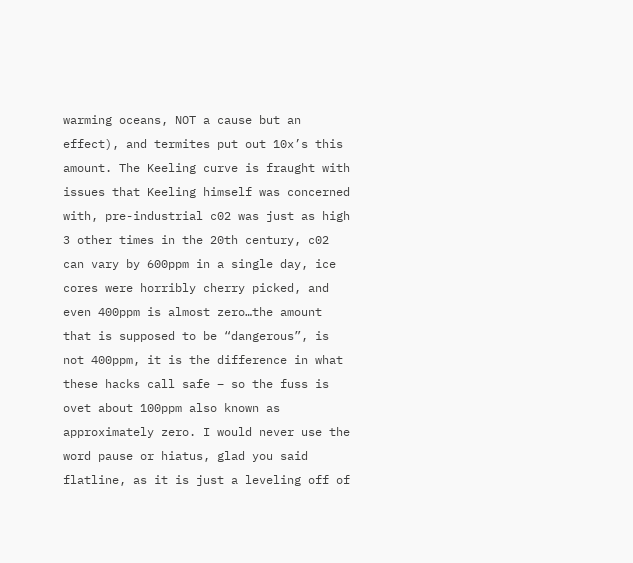warming oceans, NOT a cause but an effect), and termites put out 10x’s this amount. The Keeling curve is fraught with issues that Keeling himself was concerned with, pre-industrial c02 was just as high 3 other times in the 20th century, c02 can vary by 600ppm in a single day, ice cores were horribly cherry picked, and even 400ppm is almost zero…the amount that is supposed to be “dangerous”, is not 400ppm, it is the difference in what these hacks call safe – so the fuss is ovet about 100ppm also known as approximately zero. I would never use the word pause or hiatus, glad you said flatline, as it is just a leveling off of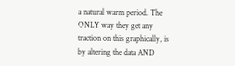a natural warm period. The ONLY way they get any traction on this graphically, is by altering the data AND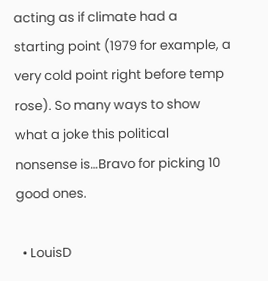acting as if climate had a starting point (1979 for example, a very cold point right before temp rose). So many ways to show what a joke this political nonsense is…Bravo for picking 10 good ones.

  • LouisD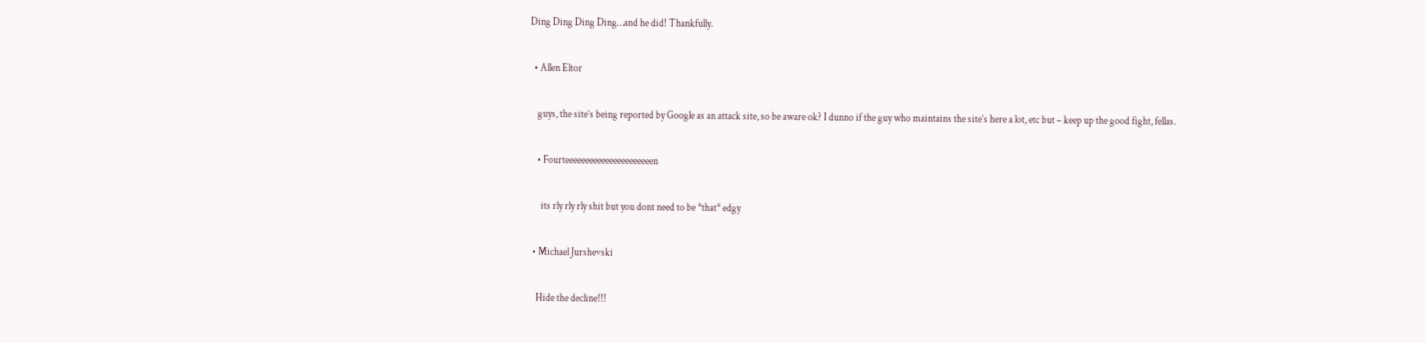Ding Ding Ding Ding…and he did! Thankfully.

  • Allen Eltor

    guys, the site’s being reported by Google as an attack site, so be aware ok? I dunno if the guy who maintains the site’s here a lot, etc but – keep up the good fight, fellas.

    • Fourteeeeeeeeeeeeeeeeeeeeeen

      its rly rly rly shit but you dont need to be *that* edgy

  • Michael Jurshevski

    Hide the decline!!!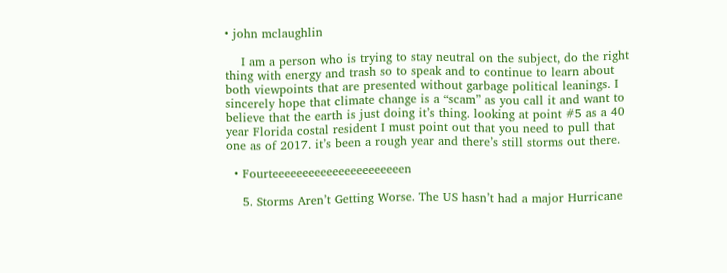• john mclaughlin

    I am a person who is trying to stay neutral on the subject, do the right thing with energy and trash so to speak and to continue to learn about both viewpoints that are presented without garbage political leanings. I sincerely hope that climate change is a “scam” as you call it and want to believe that the earth is just doing it’s thing. looking at point #5 as a 40 year Florida costal resident I must point out that you need to pull that one as of 2017. it’s been a rough year and there’s still storms out there.

  • Fourteeeeeeeeeeeeeeeeeeeeeen

    5. Storms Aren’t Getting Worse. The US hasn’t had a major Hurricane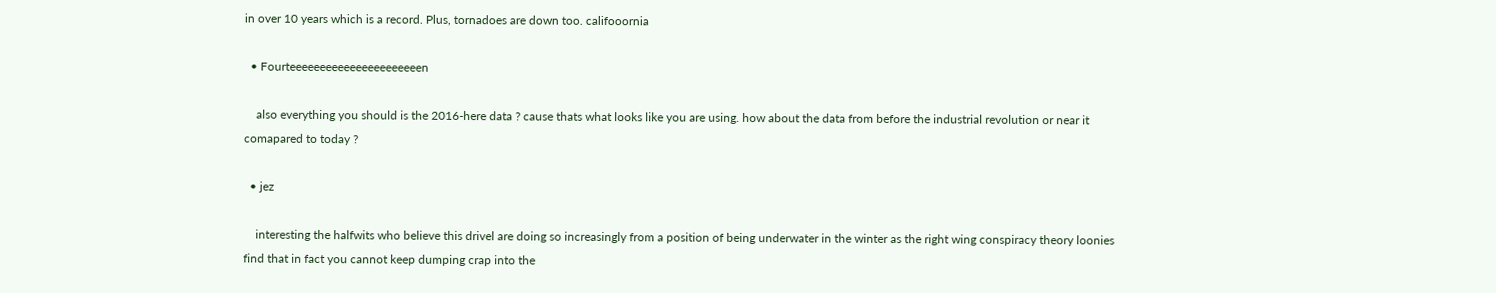in over 10 years which is a record. Plus, tornadoes are down too. califooornia

  • Fourteeeeeeeeeeeeeeeeeeeeeen

    also everything you should is the 2016-here data ? cause thats what looks like you are using. how about the data from before the industrial revolution or near it comapared to today ?

  • jez

    interesting the halfwits who believe this drivel are doing so increasingly from a position of being underwater in the winter as the right wing conspiracy theory loonies find that in fact you cannot keep dumping crap into the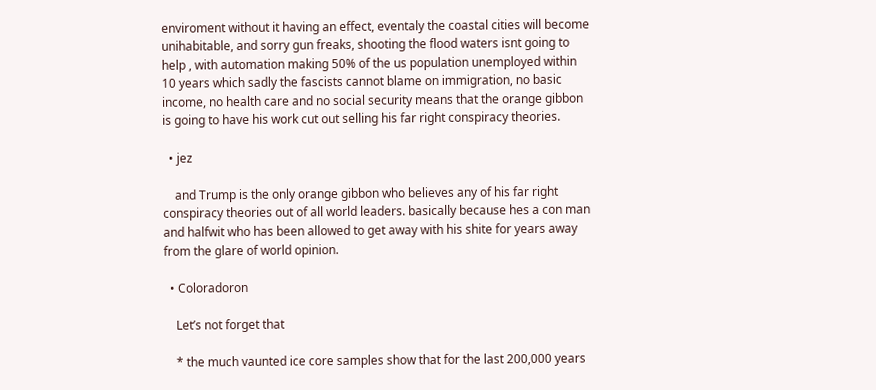enviroment without it having an effect, eventaly the coastal cities will become unihabitable, and sorry gun freaks, shooting the flood waters isnt going to help , with automation making 50% of the us population unemployed within 10 years which sadly the fascists cannot blame on immigration, no basic income, no health care and no social security means that the orange gibbon is going to have his work cut out selling his far right conspiracy theories.

  • jez

    and Trump is the only orange gibbon who believes any of his far right conspiracy theories out of all world leaders. basically because hes a con man and halfwit who has been allowed to get away with his shite for years away from the glare of world opinion.

  • Coloradoron

    Let’s not forget that

    * the much vaunted ice core samples show that for the last 200,000 years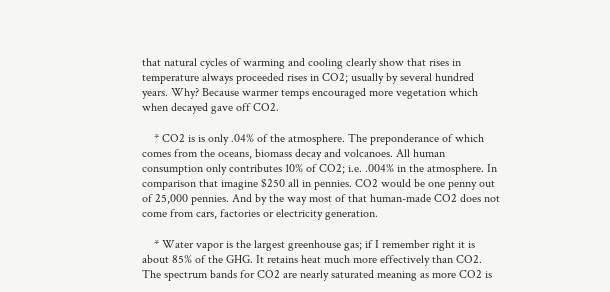that natural cycles of warming and cooling clearly show that rises in temperature always proceeded rises in CO2; usually by several hundred years. Why? Because warmer temps encouraged more vegetation which when decayed gave off CO2.

    * CO2 is is only .04% of the atmosphere. The preponderance of which comes from the oceans, biomass decay and volcanoes. All human consumption only contributes 10% of CO2; i.e. .004% in the atmosphere. In comparison that imagine $250 all in pennies. CO2 would be one penny out of 25,000 pennies. And by the way most of that human-made CO2 does not come from cars, factories or electricity generation.

    * Water vapor is the largest greenhouse gas; if I remember right it is about 85% of the GHG. It retains heat much more effectively than CO2. The spectrum bands for CO2 are nearly saturated meaning as more CO2 is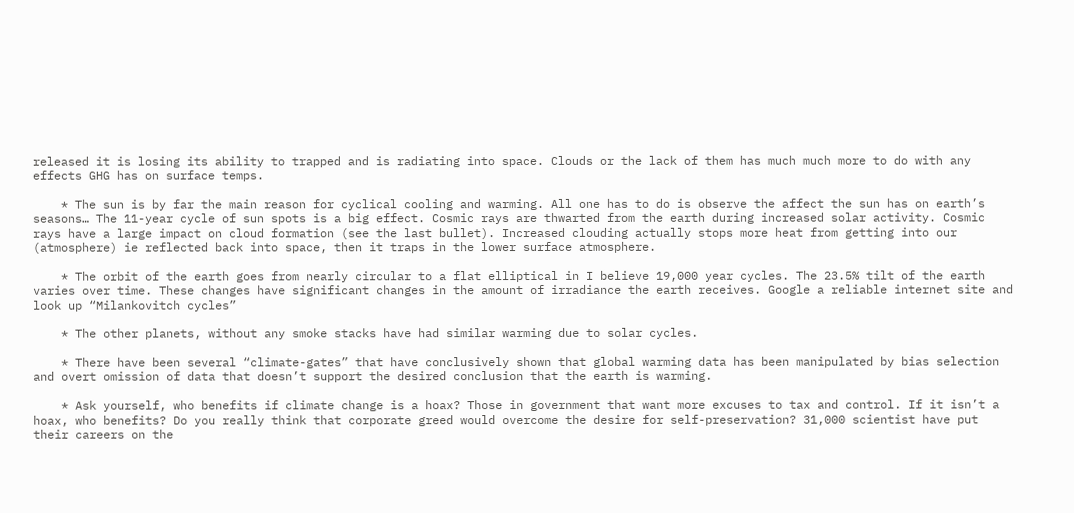released it is losing its ability to trapped and is radiating into space. Clouds or the lack of them has much much more to do with any effects GHG has on surface temps.

    * The sun is by far the main reason for cyclical cooling and warming. All one has to do is observe the affect the sun has on earth’s seasons… The 11-year cycle of sun spots is a big effect. Cosmic rays are thwarted from the earth during increased solar activity. Cosmic rays have a large impact on cloud formation (see the last bullet). Increased clouding actually stops more heat from getting into our (atmosphere) ie reflected back into space, then it traps in the lower surface atmosphere.

    * The orbit of the earth goes from nearly circular to a flat elliptical in I believe 19,000 year cycles. The 23.5% tilt of the earth varies over time. These changes have significant changes in the amount of irradiance the earth receives. Google a reliable internet site and look up “Milankovitch cycles”

    * The other planets, without any smoke stacks have had similar warming due to solar cycles.

    * There have been several “climate-gates” that have conclusively shown that global warming data has been manipulated by bias selection and overt omission of data that doesn’t support the desired conclusion that the earth is warming.

    * Ask yourself, who benefits if climate change is a hoax? Those in government that want more excuses to tax and control. If it isn’t a hoax, who benefits? Do you really think that corporate greed would overcome the desire for self-preservation? 31,000 scientist have put their careers on the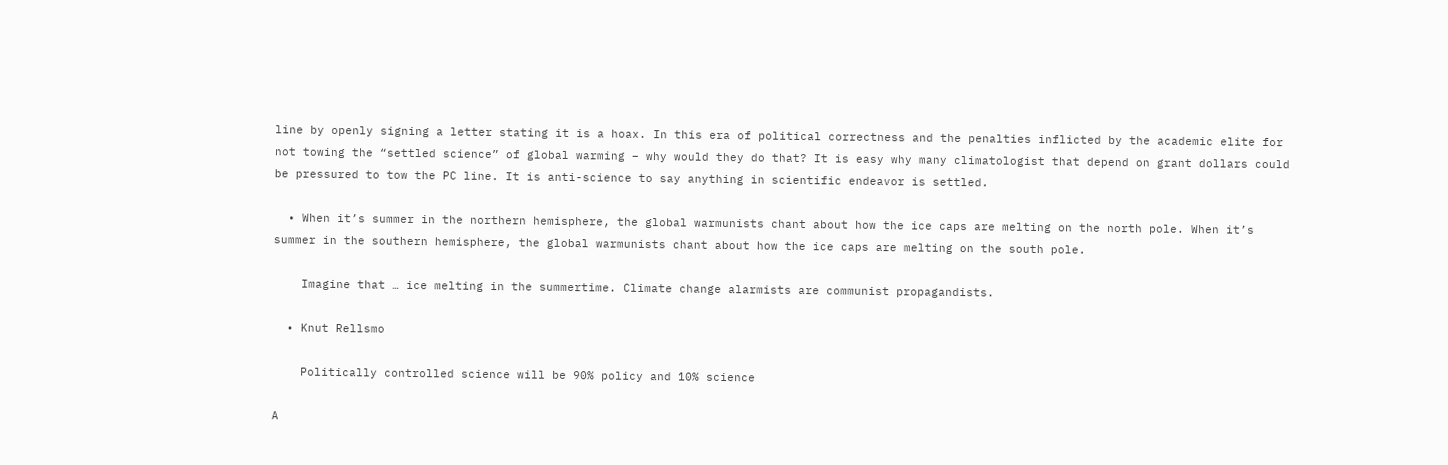line by openly signing a letter stating it is a hoax. In this era of political correctness and the penalties inflicted by the academic elite for not towing the “settled science” of global warming – why would they do that? It is easy why many climatologist that depend on grant dollars could be pressured to tow the PC line. It is anti-science to say anything in scientific endeavor is settled.

  • When it’s summer in the northern hemisphere, the global warmunists chant about how the ice caps are melting on the north pole. When it’s summer in the southern hemisphere, the global warmunists chant about how the ice caps are melting on the south pole.

    Imagine that … ice melting in the summertime. Climate change alarmists are communist propagandists.

  • Knut Rellsmo

    Politically controlled science will be 90% policy and 10% science

A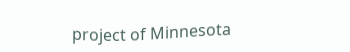project of Minnesota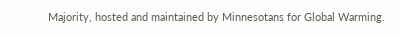Majority, hosted and maintained by Minnesotans for Global Warming.